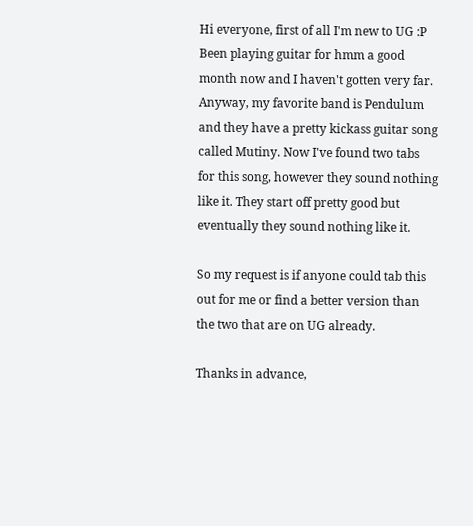Hi everyone, first of all I'm new to UG :P
Been playing guitar for hmm a good month now and I haven't gotten very far.
Anyway, my favorite band is Pendulum and they have a pretty kickass guitar song called Mutiny. Now I've found two tabs for this song, however they sound nothing like it. They start off pretty good but eventually they sound nothing like it.

So my request is if anyone could tab this out for me or find a better version than the two that are on UG already.

Thanks in advance,